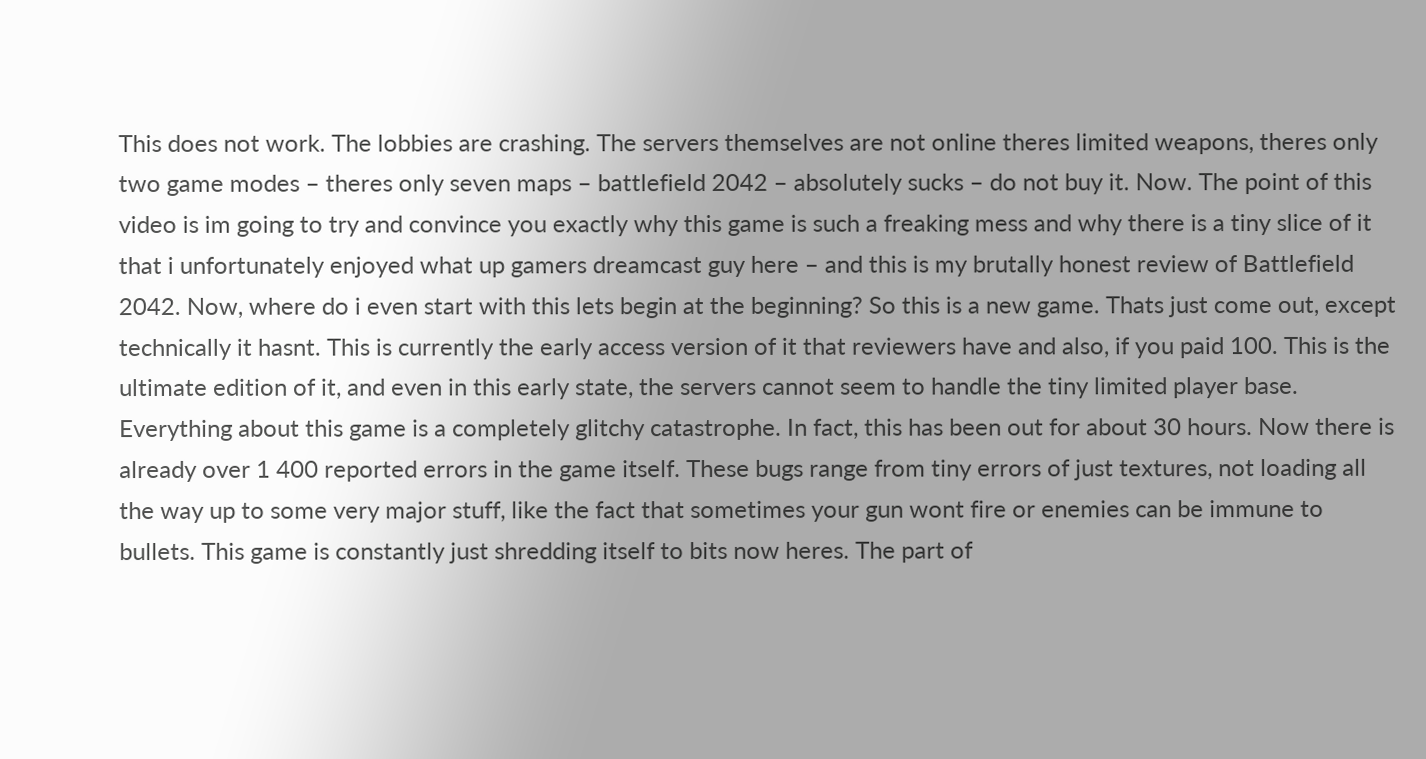This does not work. The lobbies are crashing. The servers themselves are not online theres limited weapons, theres only two game modes – theres only seven maps – battlefield 2042 – absolutely sucks – do not buy it. Now. The point of this video is im going to try and convince you exactly why this game is such a freaking mess and why there is a tiny slice of it that i unfortunately enjoyed what up gamers dreamcast guy here – and this is my brutally honest review of Battlefield 2042. Now, where do i even start with this lets begin at the beginning? So this is a new game. Thats just come out, except technically it hasnt. This is currently the early access version of it that reviewers have and also, if you paid 100. This is the ultimate edition of it, and even in this early state, the servers cannot seem to handle the tiny limited player base. Everything about this game is a completely glitchy catastrophe. In fact, this has been out for about 30 hours. Now there is already over 1 400 reported errors in the game itself. These bugs range from tiny errors of just textures, not loading all the way up to some very major stuff, like the fact that sometimes your gun wont fire or enemies can be immune to bullets. This game is constantly just shredding itself to bits now heres. The part of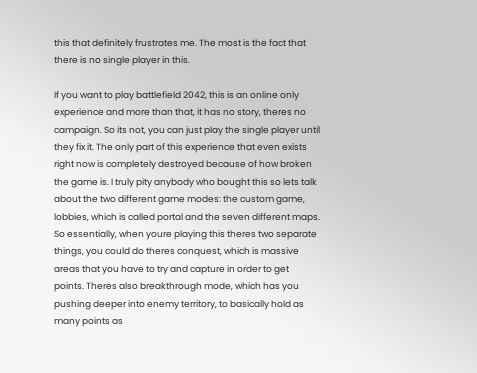this that definitely frustrates me. The most is the fact that there is no single player in this.

If you want to play battlefield 2042, this is an online only experience and more than that, it has no story, theres no campaign. So its not, you can just play the single player until they fix it. The only part of this experience that even exists right now is completely destroyed because of how broken the game is. I truly pity anybody who bought this so lets talk about the two different game modes: the custom game, lobbies, which is called portal and the seven different maps. So essentially, when youre playing this theres two separate things, you could do theres conquest, which is massive areas that you have to try and capture in order to get points. Theres also breakthrough mode, which has you pushing deeper into enemy territory, to basically hold as many points as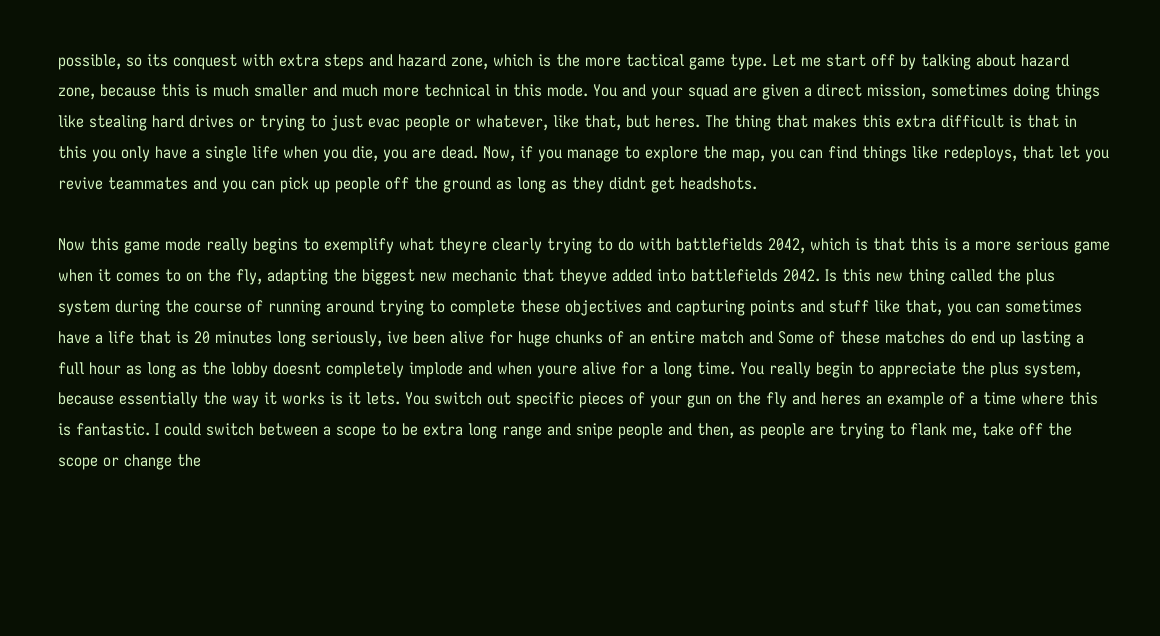possible, so its conquest with extra steps and hazard zone, which is the more tactical game type. Let me start off by talking about hazard zone, because this is much smaller and much more technical in this mode. You and your squad are given a direct mission, sometimes doing things like stealing hard drives or trying to just evac people or whatever, like that, but heres. The thing that makes this extra difficult is that in this you only have a single life when you die, you are dead. Now, if you manage to explore the map, you can find things like redeploys, that let you revive teammates and you can pick up people off the ground as long as they didnt get headshots.

Now this game mode really begins to exemplify what theyre clearly trying to do with battlefields 2042, which is that this is a more serious game when it comes to on the fly, adapting the biggest new mechanic that theyve added into battlefields 2042. Is this new thing called the plus system during the course of running around trying to complete these objectives and capturing points and stuff like that, you can sometimes have a life that is 20 minutes long seriously, ive been alive for huge chunks of an entire match and Some of these matches do end up lasting a full hour as long as the lobby doesnt completely implode and when youre alive for a long time. You really begin to appreciate the plus system, because essentially the way it works is it lets. You switch out specific pieces of your gun on the fly and heres an example of a time where this is fantastic. I could switch between a scope to be extra long range and snipe people and then, as people are trying to flank me, take off the scope or change the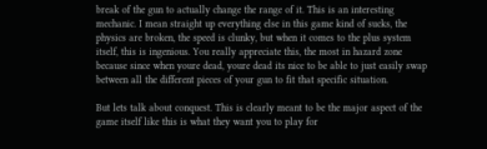break of the gun to actually change the range of it. This is an interesting mechanic. I mean straight up everything else in this game kind of sucks, the physics are broken, the speed is clunky, but when it comes to the plus system itself, this is ingenious. You really appreciate this, the most in hazard zone because since when youre dead, youre dead its nice to be able to just easily swap between all the different pieces of your gun to fit that specific situation.

But lets talk about conquest. This is clearly meant to be the major aspect of the game itself like this is what they want you to play for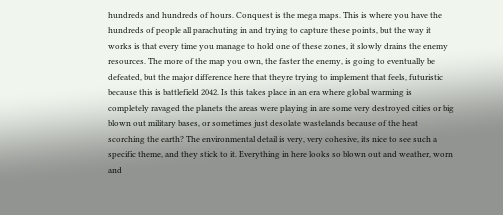hundreds and hundreds of hours. Conquest is the mega maps. This is where you have the hundreds of people all parachuting in and trying to capture these points, but the way it works is that every time you manage to hold one of these zones, it slowly drains the enemy resources. The more of the map you own, the faster the enemy, is going to eventually be defeated, but the major difference here that theyre trying to implement that feels, futuristic because this is battlefield 2042. Is this takes place in an era where global warming is completely ravaged the planets the areas were playing in are some very destroyed cities or big blown out military bases, or sometimes just desolate wastelands because of the heat scorching the earth? The environmental detail is very, very cohesive, its nice to see such a specific theme, and they stick to it. Everything in here looks so blown out and weather, worn and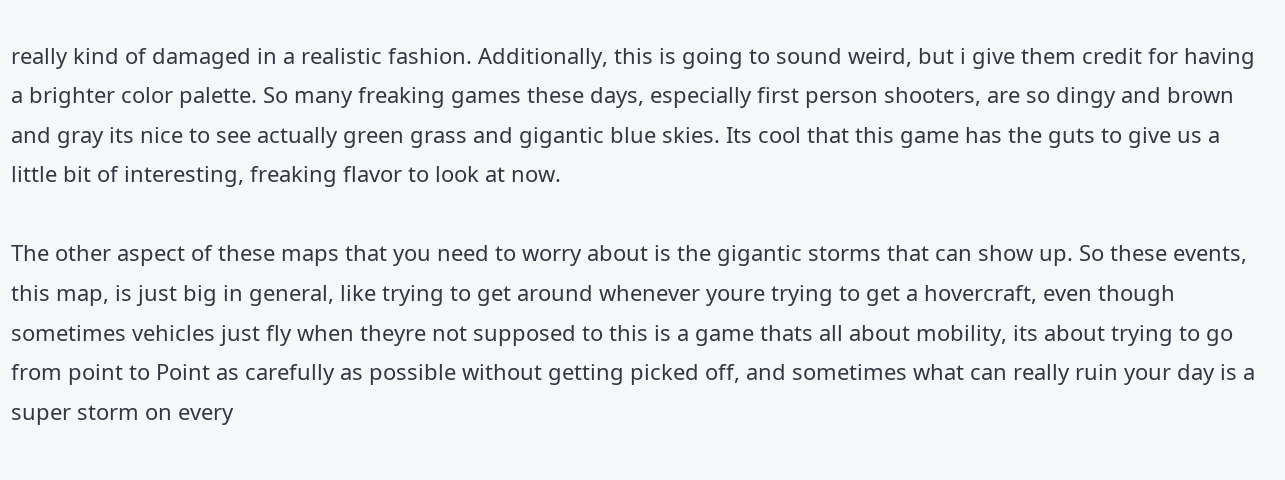really kind of damaged in a realistic fashion. Additionally, this is going to sound weird, but i give them credit for having a brighter color palette. So many freaking games these days, especially first person shooters, are so dingy and brown and gray its nice to see actually green grass and gigantic blue skies. Its cool that this game has the guts to give us a little bit of interesting, freaking flavor to look at now.

The other aspect of these maps that you need to worry about is the gigantic storms that can show up. So these events, this map, is just big in general, like trying to get around whenever youre trying to get a hovercraft, even though sometimes vehicles just fly when theyre not supposed to this is a game thats all about mobility, its about trying to go from point to Point as carefully as possible without getting picked off, and sometimes what can really ruin your day is a super storm on every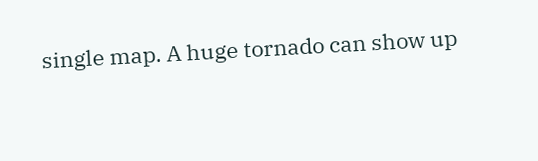single map. A huge tornado can show up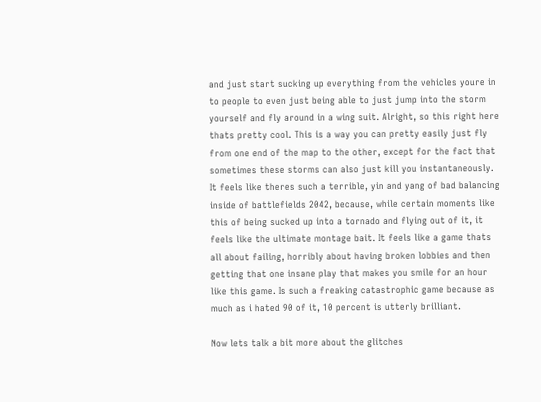and just start sucking up everything from the vehicles youre in to people to even just being able to just jump into the storm yourself and fly around in a wing suit. Alright, so this right here thats pretty cool. This is a way you can pretty easily just fly from one end of the map to the other, except for the fact that sometimes these storms can also just kill you instantaneously. It feels like theres such a terrible, yin and yang of bad balancing inside of battlefields 2042, because, while certain moments like this of being sucked up into a tornado and flying out of it, it feels like the ultimate montage bait. It feels like a game thats all about failing, horribly about having broken lobbies and then getting that one insane play that makes you smile for an hour like this game. Is such a freaking catastrophic game because as much as i hated 90 of it, 10 percent is utterly brilliant.

Now lets talk a bit more about the glitches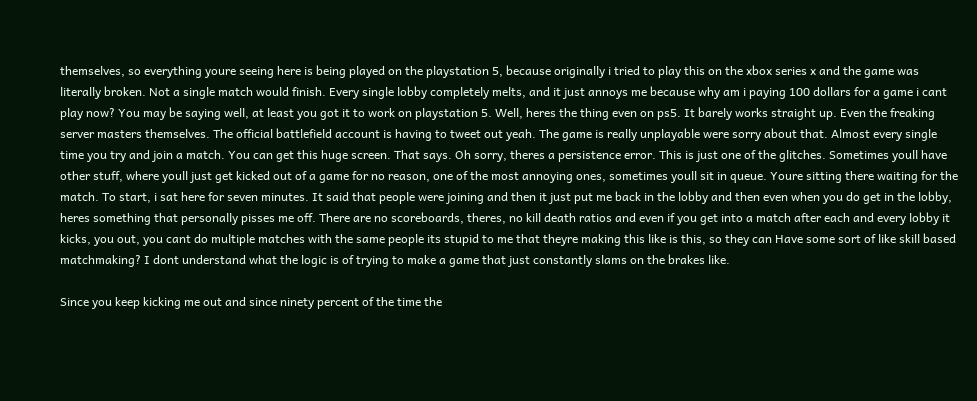themselves, so everything youre seeing here is being played on the playstation 5, because originally i tried to play this on the xbox series x and the game was literally broken. Not a single match would finish. Every single lobby completely melts, and it just annoys me because why am i paying 100 dollars for a game i cant play now? You may be saying well, at least you got it to work on playstation 5. Well, heres the thing even on ps5. It barely works straight up. Even the freaking server masters themselves. The official battlefield account is having to tweet out yeah. The game is really unplayable were sorry about that. Almost every single time you try and join a match. You can get this huge screen. That says. Oh sorry, theres a persistence error. This is just one of the glitches. Sometimes youll have other stuff, where youll just get kicked out of a game for no reason, one of the most annoying ones, sometimes youll sit in queue. Youre sitting there waiting for the match. To start, i sat here for seven minutes. It said that people were joining and then it just put me back in the lobby and then even when you do get in the lobby, heres something that personally pisses me off. There are no scoreboards, theres, no kill death ratios and even if you get into a match after each and every lobby it kicks, you out, you cant do multiple matches with the same people its stupid to me that theyre making this like is this, so they can Have some sort of like skill based matchmaking? I dont understand what the logic is of trying to make a game that just constantly slams on the brakes like.

Since you keep kicking me out and since ninety percent of the time the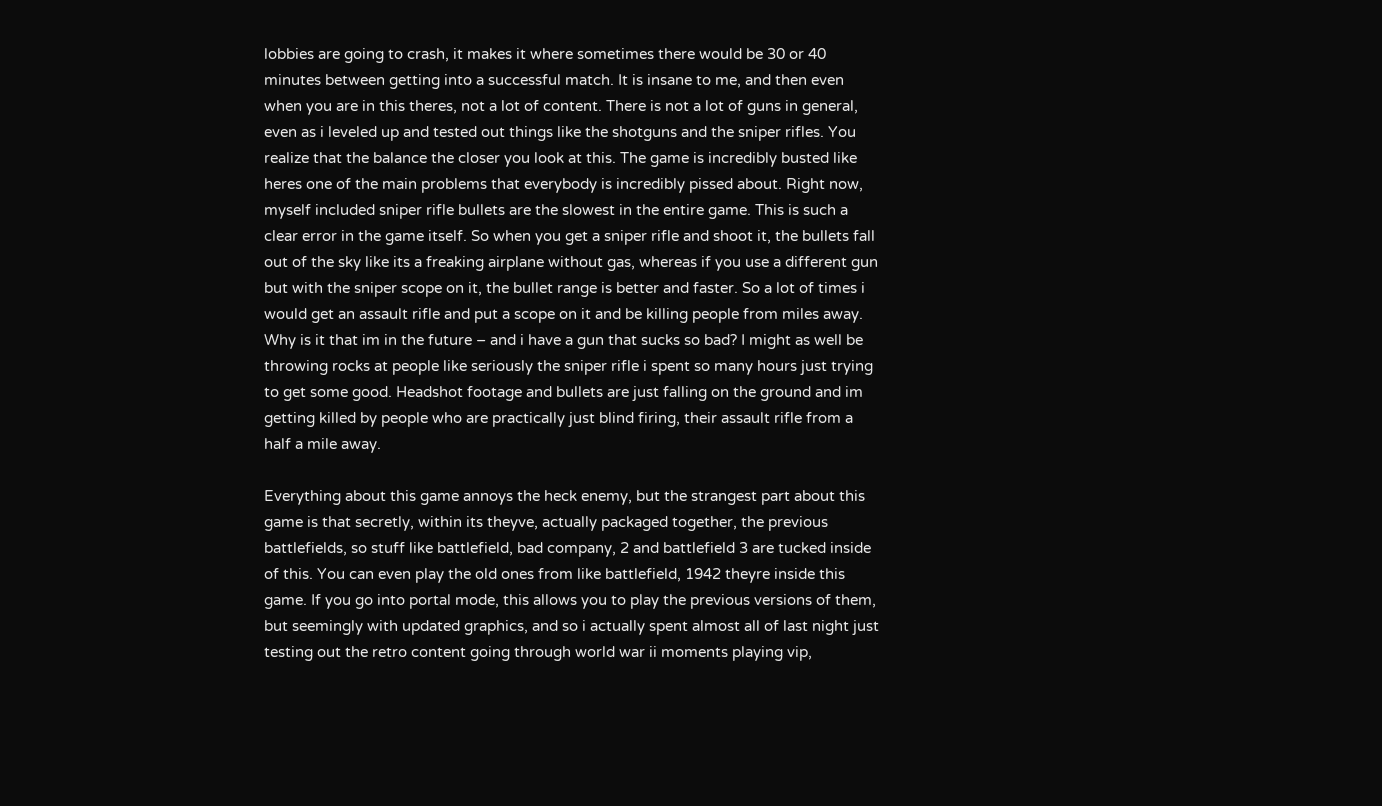lobbies are going to crash, it makes it where sometimes there would be 30 or 40 minutes between getting into a successful match. It is insane to me, and then even when you are in this theres, not a lot of content. There is not a lot of guns in general, even as i leveled up and tested out things like the shotguns and the sniper rifles. You realize that the balance the closer you look at this. The game is incredibly busted like heres one of the main problems that everybody is incredibly pissed about. Right now, myself included sniper rifle bullets are the slowest in the entire game. This is such a clear error in the game itself. So when you get a sniper rifle and shoot it, the bullets fall out of the sky like its a freaking airplane without gas, whereas if you use a different gun but with the sniper scope on it, the bullet range is better and faster. So a lot of times i would get an assault rifle and put a scope on it and be killing people from miles away. Why is it that im in the future – and i have a gun that sucks so bad? I might as well be throwing rocks at people like seriously the sniper rifle i spent so many hours just trying to get some good. Headshot footage and bullets are just falling on the ground and im getting killed by people who are practically just blind firing, their assault rifle from a half a mile away.

Everything about this game annoys the heck enemy, but the strangest part about this game is that secretly, within its theyve, actually packaged together, the previous battlefields, so stuff like battlefield, bad company, 2 and battlefield 3 are tucked inside of this. You can even play the old ones from like battlefield, 1942 theyre inside this game. If you go into portal mode, this allows you to play the previous versions of them, but seemingly with updated graphics, and so i actually spent almost all of last night just testing out the retro content going through world war ii moments playing vip,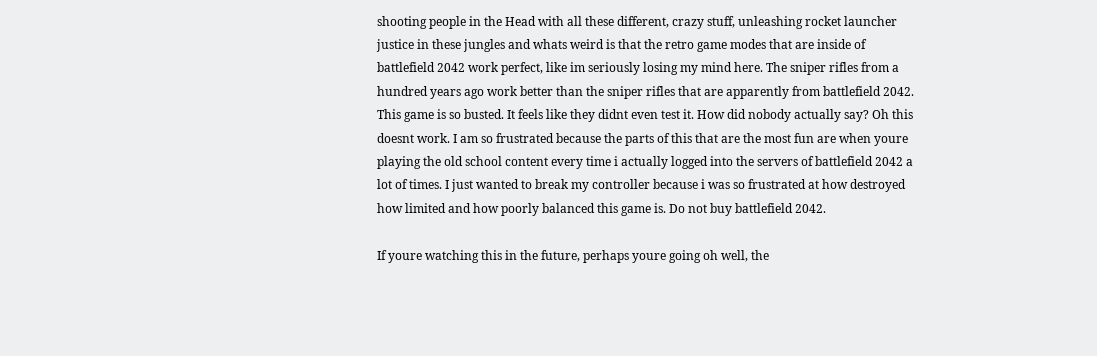shooting people in the Head with all these different, crazy stuff, unleashing rocket launcher justice in these jungles and whats weird is that the retro game modes that are inside of battlefield 2042 work perfect, like im seriously losing my mind here. The sniper rifles from a hundred years ago work better than the sniper rifles that are apparently from battlefield 2042. This game is so busted. It feels like they didnt even test it. How did nobody actually say? Oh this doesnt work. I am so frustrated because the parts of this that are the most fun are when youre playing the old school content every time i actually logged into the servers of battlefield 2042 a lot of times. I just wanted to break my controller because i was so frustrated at how destroyed how limited and how poorly balanced this game is. Do not buy battlefield 2042.

If youre watching this in the future, perhaps youre going oh well, the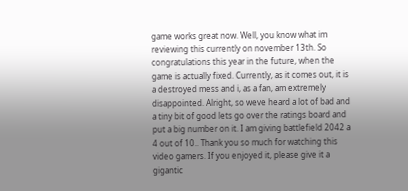game works great now. Well, you know what im reviewing this currently on november 13th. So congratulations this year in the future, when the game is actually fixed. Currently, as it comes out, it is a destroyed mess and i, as a fan, am extremely disappointed. Alright, so weve heard a lot of bad and a tiny bit of good lets go over the ratings board and put a big number on it. I am giving battlefield 2042 a 4 out of 10.. Thank you so much for watching this video gamers. If you enjoyed it, please give it a gigantic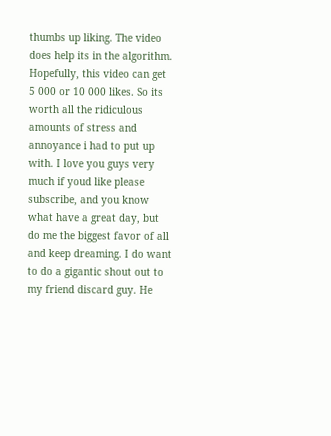thumbs up liking. The video does help its in the algorithm. Hopefully, this video can get 5 000 or 10 000 likes. So its worth all the ridiculous amounts of stress and annoyance i had to put up with. I love you guys very much if youd like please subscribe, and you know what have a great day, but do me the biggest favor of all and keep dreaming. I do want to do a gigantic shout out to my friend discard guy. He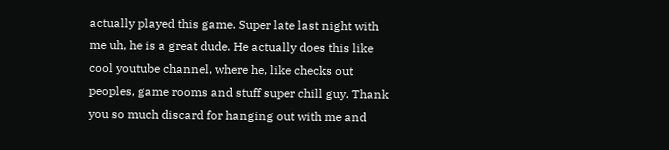actually played this game. Super late last night with me uh, he is a great dude. He actually does this like cool youtube channel, where he, like checks out peoples, game rooms and stuff super chill guy. Thank you so much discard for hanging out with me and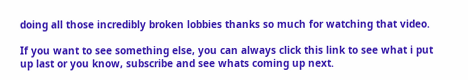doing all those incredibly broken lobbies thanks so much for watching that video.

If you want to see something else, you can always click this link to see what i put up last or you know, subscribe and see whats coming up next.